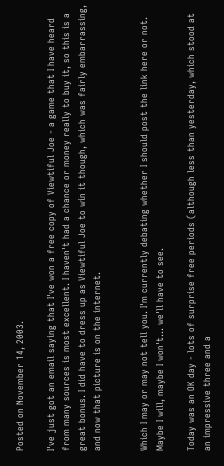Posted on November 14, 2003.

I've just got an email saying that I've won a free copy of Viewtiful Joe - a game that I have heard from many sources is most excellent. I haven't had a chance or money really to buy it, so this is a great bonus. I did have to dress up as Viewtiful Joe to win it though, which was fairly embarrassing, and now that picture is on the internet.


Which I may or may not tell you. I'm currently debating whether I should post the link here or not. Maybe I will, maybe I won't... we'll have to see.

Today was an OK day - lots of surprise free periods (although less than yesterday, which stood at an impressive three and a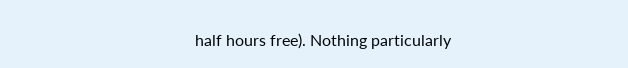half hours free). Nothing particularly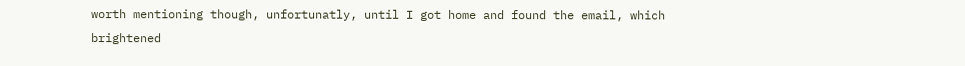worth mentioning though, unfortunatly, until I got home and found the email, which brightened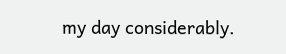my day considerably.